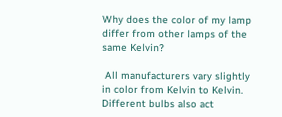Why does the color of my lamp differ from other lamps of the same Kelvin?

 All manufacturers vary slightly in color from Kelvin to Kelvin. Different bulbs also act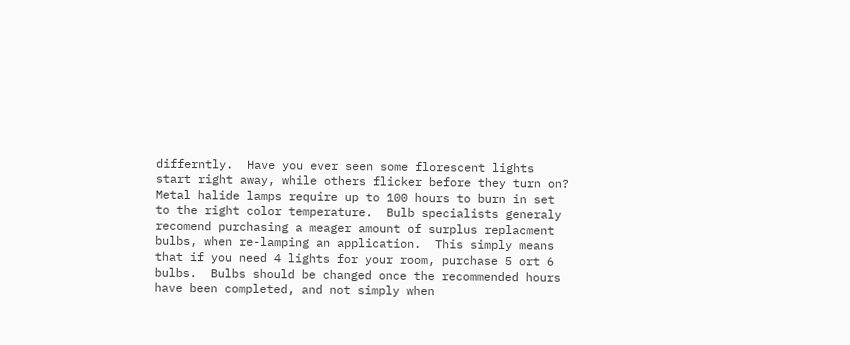differntly.  Have you ever seen some florescent lights start right away, while others flicker before they turn on?  Metal halide lamps require up to 100 hours to burn in set to the right color temperature.  Bulb specialists generaly recomend purchasing a meager amount of surplus replacment bulbs, when re-lamping an application.  This simply means that if you need 4 lights for your room, purchase 5 ort 6 bulbs.  Bulbs should be changed once the recommended hours have been completed, and not simply when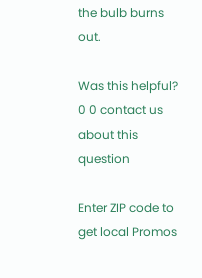the bulb burns out.

Was this helpful? 0 0 contact us about this question

Enter ZIP code to get local Promos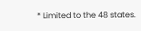* Limited to the 48 states.